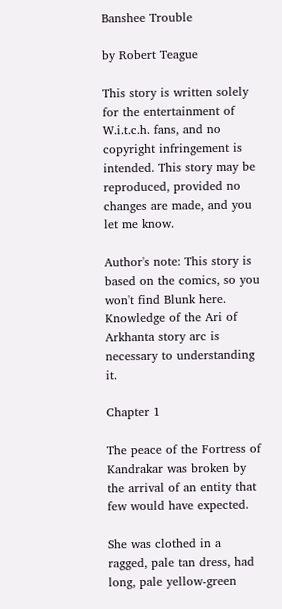Banshee Trouble

by Robert Teague

This story is written solely for the entertainment of W.i.t.c.h. fans, and no copyright infringement is intended. This story may be reproduced, provided no changes are made, and you let me know.

Author's note: This story is based on the comics, so you won't find Blunk here. Knowledge of the Ari of Arkhanta story arc is necessary to understanding it.

Chapter 1

The peace of the Fortress of Kandrakar was broken by the arrival of an entity that few would have expected.

She was clothed in a ragged, pale tan dress, had long, pale yellow-green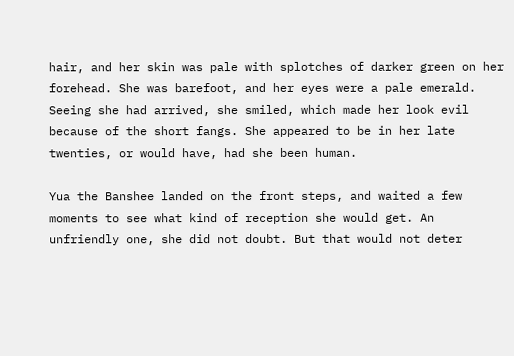hair, and her skin was pale with splotches of darker green on her forehead. She was barefoot, and her eyes were a pale emerald. Seeing she had arrived, she smiled, which made her look evil because of the short fangs. She appeared to be in her late twenties, or would have, had she been human.

Yua the Banshee landed on the front steps, and waited a few moments to see what kind of reception she would get. An unfriendly one, she did not doubt. But that would not deter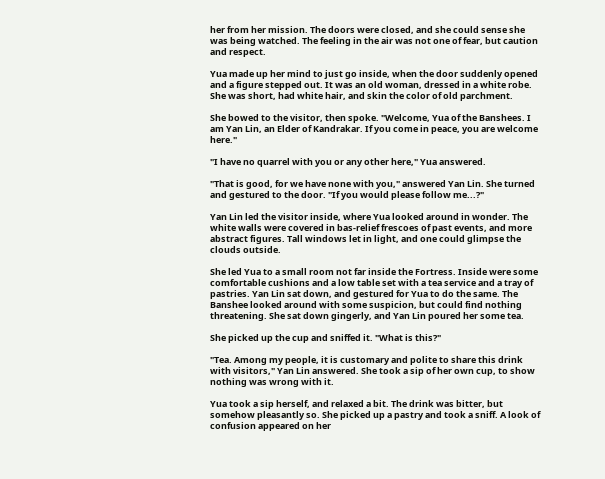her from her mission. The doors were closed, and she could sense she was being watched. The feeling in the air was not one of fear, but caution and respect.

Yua made up her mind to just go inside, when the door suddenly opened and a figure stepped out. It was an old woman, dressed in a white robe. She was short, had white hair, and skin the color of old parchment.

She bowed to the visitor, then spoke. "Welcome, Yua of the Banshees. I am Yan Lin, an Elder of Kandrakar. If you come in peace, you are welcome here."

"I have no quarrel with you or any other here," Yua answered.

"That is good, for we have none with you," answered Yan Lin. She turned and gestured to the door. "If you would please follow me...?"

Yan Lin led the visitor inside, where Yua looked around in wonder. The white walls were covered in bas-relief frescoes of past events, and more abstract figures. Tall windows let in light, and one could glimpse the clouds outside.

She led Yua to a small room not far inside the Fortress. Inside were some comfortable cushions and a low table set with a tea service and a tray of pastries. Yan Lin sat down, and gestured for Yua to do the same. The Banshee looked around with some suspicion, but could find nothing threatening. She sat down gingerly, and Yan Lin poured her some tea.

She picked up the cup and sniffed it. "What is this?"

"Tea. Among my people, it is customary and polite to share this drink with visitors," Yan Lin answered. She took a sip of her own cup, to show nothing was wrong with it.

Yua took a sip herself, and relaxed a bit. The drink was bitter, but somehow pleasantly so. She picked up a pastry and took a sniff. A look of confusion appeared on her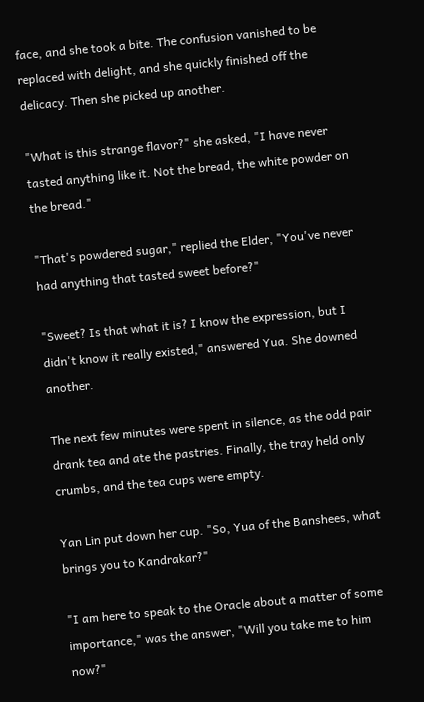face, and she took a bite. The confusion vanished to be replaced with delight, and she quickly finished off the delicacy. Then she picked up another.

"What is this strange flavor?" she asked, "I have never tasted anything like it. Not the bread, the white powder on the bread."

"That's powdered sugar," replied the Elder, "You've never had anything that tasted sweet before?"

"Sweet? Is that what it is? I know the expression, but I didn't know it really existed," answered Yua. She downed another.

The next few minutes were spent in silence, as the odd pair drank tea and ate the pastries. Finally, the tray held only crumbs, and the tea cups were empty.

Yan Lin put down her cup. "So, Yua of the Banshees, what brings you to Kandrakar?"

"I am here to speak to the Oracle about a matter of some importance," was the answer, "Will you take me to him now?"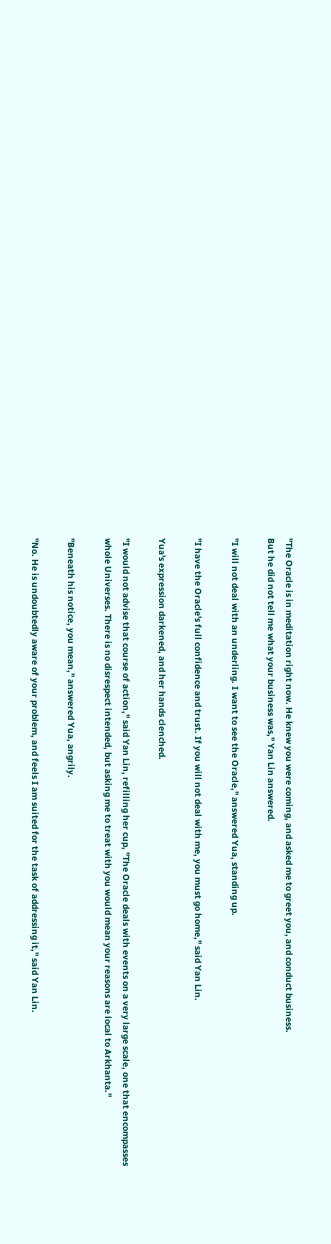"The Oracle is in meditation right now. He knew you were coming, and asked me to greet you, and conduct business.
But he did not tell me what your business was," Yan Lin answered.

"I will not deal with an underling. I want to see the Oracle," answered Yua, standing up.

"I have the Oracle's full confidence and trust. If you will not deal with me, you must go home," said Yan Lin.

Yua's expression darkened, and her hands clenched.

"I would not advise that course of action," said Yan Lin, refilling her cup, "The Oracle deals with events on a very large scale, one that encompasses whole Universes. There is no disrespect intended, but asking me to treat with you would mean your reasons are local to Arkhanta."

"Beneath his notice, you mean," answered Yua, angrily.

"No. He is undoubtedly aware of your problem, and feels I am suited for the task of addressing it," said Yan Lin.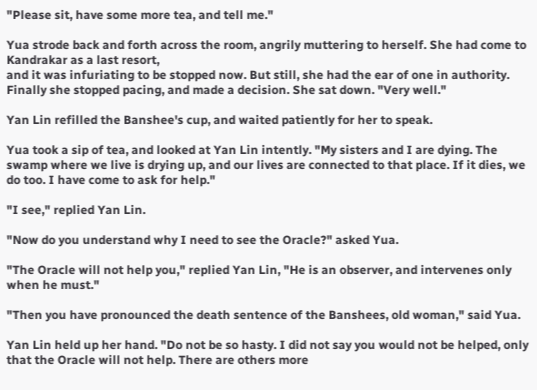"Please sit, have some more tea, and tell me."

Yua strode back and forth across the room, angrily muttering to herself. She had come to Kandrakar as a last resort,
and it was infuriating to be stopped now. But still, she had the ear of one in authority. Finally she stopped pacing, and made a decision. She sat down. "Very well."

Yan Lin refilled the Banshee's cup, and waited patiently for her to speak.

Yua took a sip of tea, and looked at Yan Lin intently. "My sisters and I are dying. The swamp where we live is drying up, and our lives are connected to that place. If it dies, we do too. I have come to ask for help."

"I see," replied Yan Lin.

"Now do you understand why I need to see the Oracle?" asked Yua.

"The Oracle will not help you," replied Yan Lin, "He is an observer, and intervenes only when he must."

"Then you have pronounced the death sentence of the Banshees, old woman," said Yua.

Yan Lin held up her hand. "Do not be so hasty. I did not say you would not be helped, only that the Oracle will not help. There are others more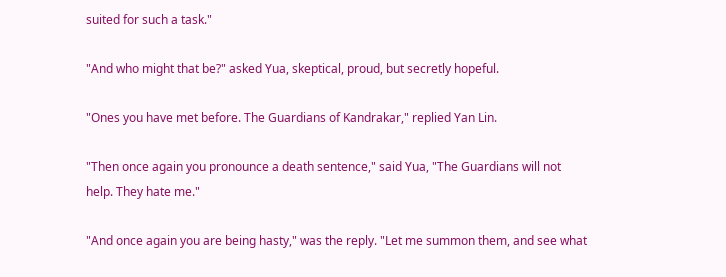suited for such a task."

"And who might that be?" asked Yua, skeptical, proud, but secretly hopeful.

"Ones you have met before. The Guardians of Kandrakar," replied Yan Lin.

"Then once again you pronounce a death sentence," said Yua, "The Guardians will not help. They hate me."

"And once again you are being hasty," was the reply. "Let me summon them, and see what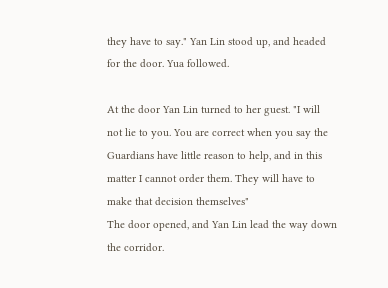they have to say." Yan Lin stood up, and headed for the door. Yua followed.

At the door Yan Lin turned to her guest. "I will not lie to you. You are correct when you say the Guardians have little reason to help, and in this matter I cannot order them. They will have to make that decision themselves"
The door opened, and Yan Lin lead the way down the corridor.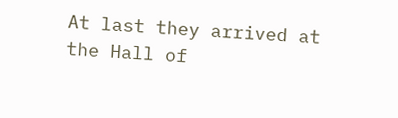At last they arrived at the Hall of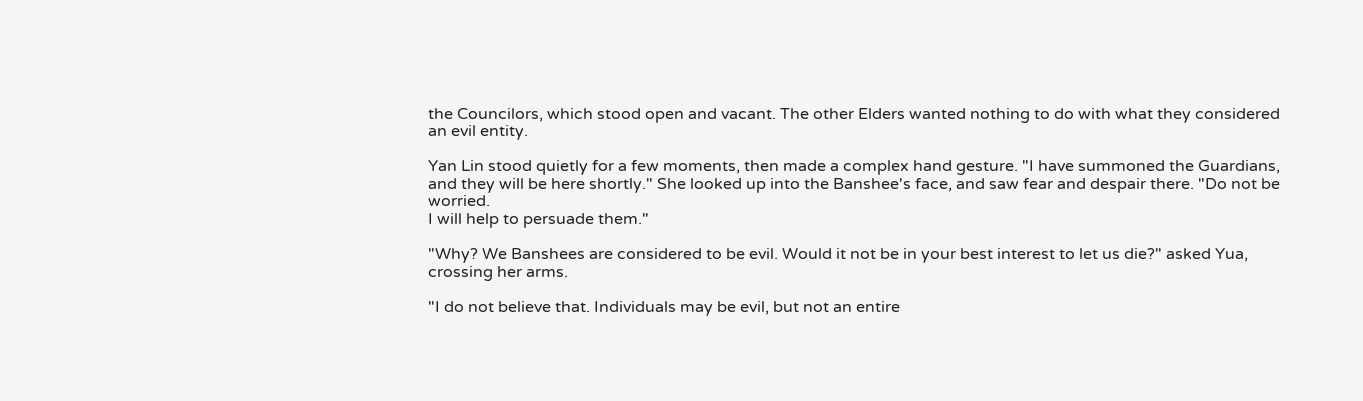the Councilors, which stood open and vacant. The other Elders wanted nothing to do with what they considered an evil entity.

Yan Lin stood quietly for a few moments, then made a complex hand gesture. "I have summoned the Guardians, and they will be here shortly." She looked up into the Banshee's face, and saw fear and despair there. "Do not be worried.
I will help to persuade them."

"Why? We Banshees are considered to be evil. Would it not be in your best interest to let us die?" asked Yua, crossing her arms.

"I do not believe that. Individuals may be evil, but not an entire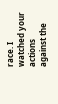race. I watched your actions against the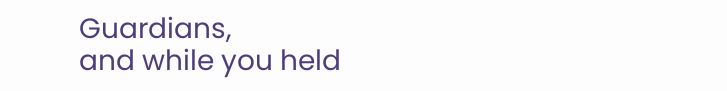Guardians,
and while you held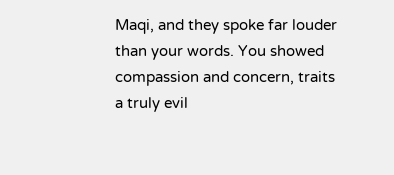Maqi, and they spoke far louder than your words. You showed compassion and concern, traits a truly evil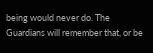being would never do. The Guardians will remember that, or be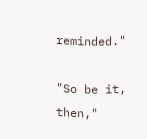reminded."

"So be it, then,"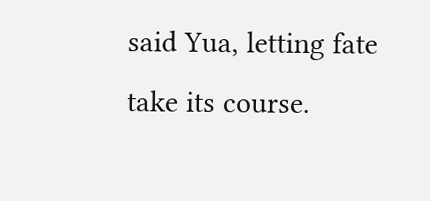said Yua, letting fate take its course.